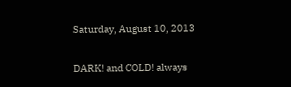Saturday, August 10, 2013


DARK! and COLD! always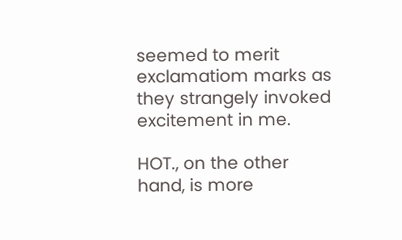seemed to merit exclamatiom marks as they strangely invoked excitement in me.

HOT., on the other hand, is more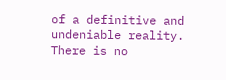of a definitive and undeniable reality. There is no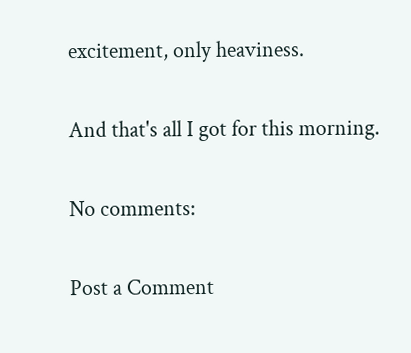excitement, only heaviness.

And that's all I got for this morning.

No comments:

Post a Comment